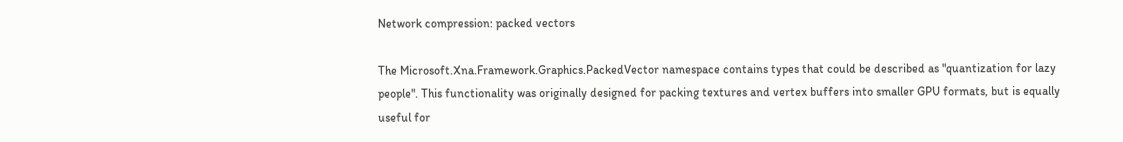Network compression: packed vectors

The Microsoft.Xna.Framework.Graphics.PackedVector namespace contains types that could be described as "quantization for lazy people". This functionality was originally designed for packing textures and vertex buffers into smaller GPU formats, but is equally useful for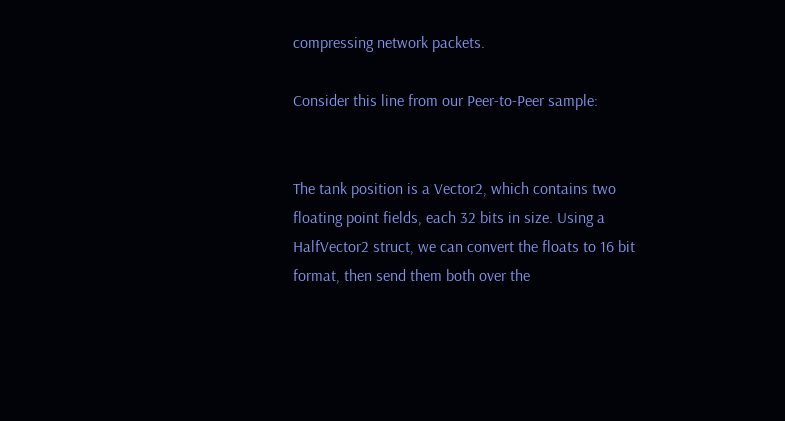compressing network packets.

Consider this line from our Peer-to-Peer sample:


The tank position is a Vector2, which contains two floating point fields, each 32 bits in size. Using a HalfVector2 struct, we can convert the floats to 16 bit format, then send them both over the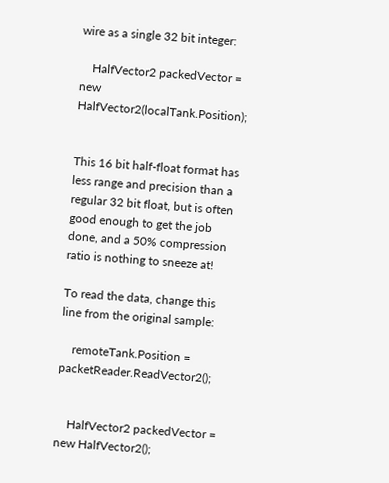wire as a single 32 bit integer:

    HalfVector2 packedVector = new HalfVector2(localTank.Position);


This 16 bit half-float format has less range and precision than a regular 32 bit float, but is often good enough to get the job done, and a 50% compression ratio is nothing to sneeze at!

To read the data, change this line from the original sample:

    remoteTank.Position = packetReader.ReadVector2();


    HalfVector2 packedVector = new HalfVector2();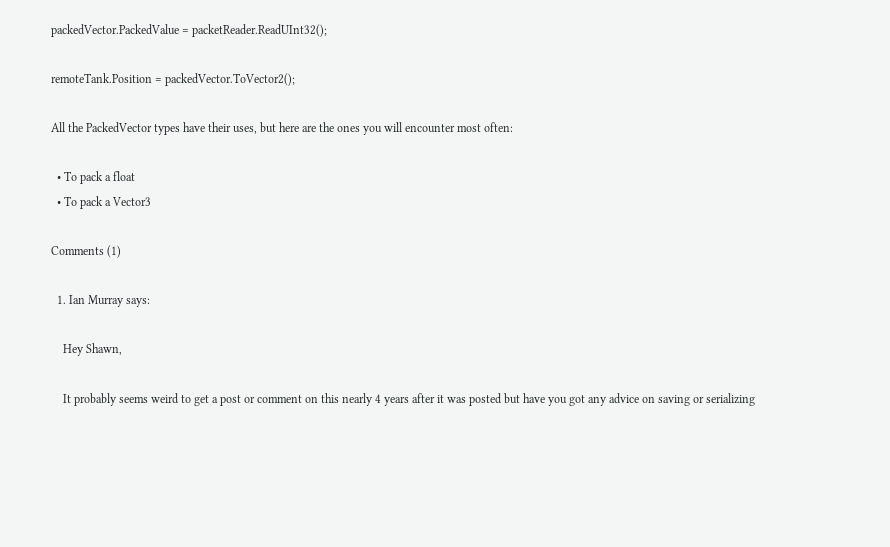packedVector.PackedValue = packetReader.ReadUInt32();

remoteTank.Position = packedVector.ToVector2();

All the PackedVector types have their uses, but here are the ones you will encounter most often:

  • To pack a float
  • To pack a Vector3

Comments (1)

  1. Ian Murray says:

    Hey Shawn,

    It probably seems weird to get a post or comment on this nearly 4 years after it was posted but have you got any advice on saving or serializing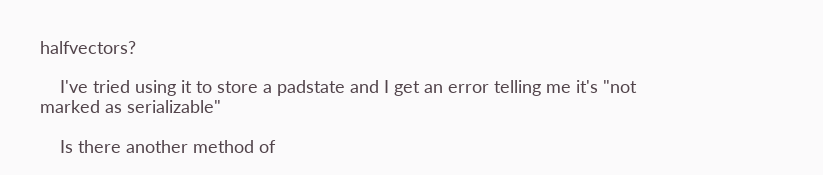halfvectors?

    I've tried using it to store a padstate and I get an error telling me it's "not marked as serializable"

    Is there another method of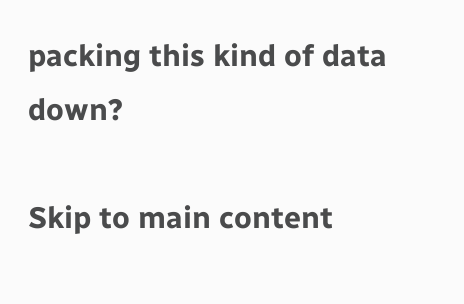packing this kind of data down?

Skip to main content